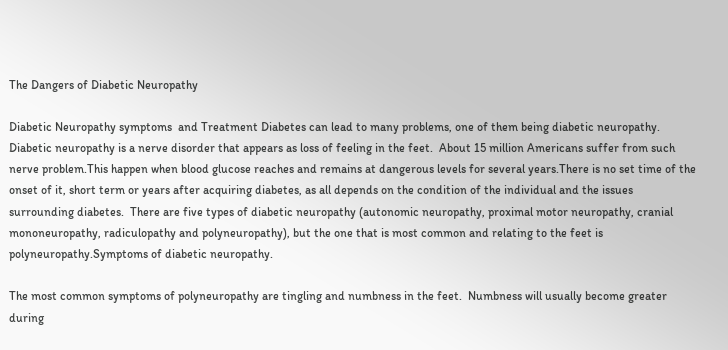The Dangers of Diabetic Neuropathy

Diabetic Neuropathy symptoms  and Treatment Diabetes can lead to many problems, one of them being diabetic neuropathy.  Diabetic neuropathy is a nerve disorder that appears as loss of feeling in the feet.  About 15 million Americans suffer from such nerve problem.This happen when blood glucose reaches and remains at dangerous levels for several years.There is no set time of the onset of it, short term or years after acquiring diabetes, as all depends on the condition of the individual and the issues surrounding diabetes.  There are five types of diabetic neuropathy (autonomic neuropathy, proximal motor neuropathy, cranial mononeuropathy, radiculopathy and polyneuropathy), but the one that is most common and relating to the feet is polyneuropathy.Symptoms of diabetic neuropathy.

The most common symptoms of polyneuropathy are tingling and numbness in the feet.  Numbness will usually become greater during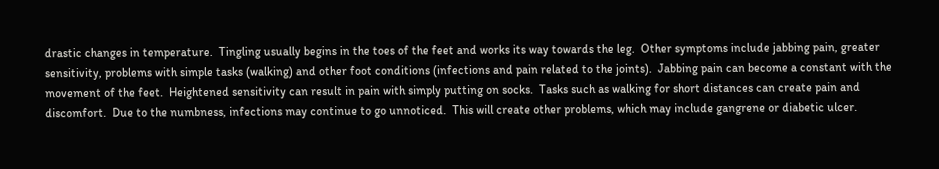drastic changes in temperature.  Tingling usually begins in the toes of the feet and works its way towards the leg.  Other symptoms include jabbing pain, greater sensitivity, problems with simple tasks (walking) and other foot conditions (infections and pain related to the joints).  Jabbing pain can become a constant with the movement of the feet.  Heightened sensitivity can result in pain with simply putting on socks.  Tasks such as walking for short distances can create pain and discomfort.  Due to the numbness, infections may continue to go unnoticed.  This will create other problems, which may include gangrene or diabetic ulcer.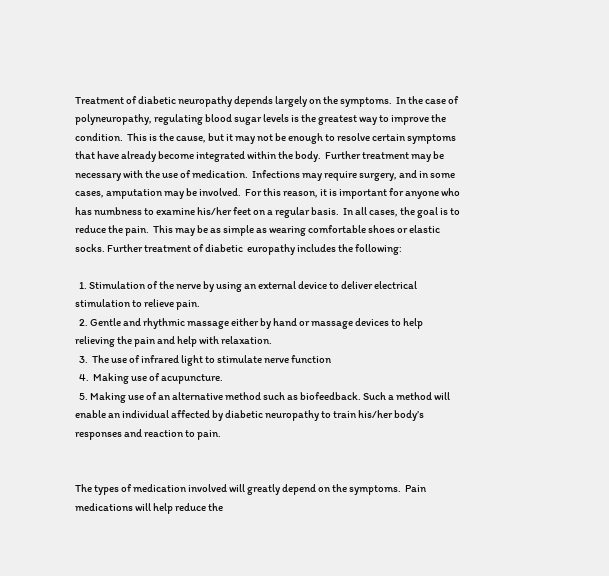Treatment of diabetic neuropathy depends largely on the symptoms.  In the case of polyneuropathy, regulating blood sugar levels is the greatest way to improve the condition.  This is the cause, but it may not be enough to resolve certain symptoms that have already become integrated within the body.  Further treatment may be necessary with the use of medication.  Infections may require surgery, and in some cases, amputation may be involved.  For this reason, it is important for anyone who has numbness to examine his/her feet on a regular basis.  In all cases, the goal is to reduce the pain.  This may be as simple as wearing comfortable shoes or elastic socks. Further treatment of diabetic  europathy includes the following:

  1. Stimulation of the nerve by using an external device to deliver electrical stimulation to relieve pain.
  2. Gentle and rhythmic massage either by hand or massage devices to help relieving the pain and help with relaxation.
  3.  The use of infrared light to stimulate nerve function
  4.  Making use of acupuncture.
  5. Making use of an alternative method such as biofeedback. Such a method will enable an individual affected by diabetic neuropathy to train his/her body’s responses and reaction to pain.


The types of medication involved will greatly depend on the symptoms.  Pain medications will help reduce the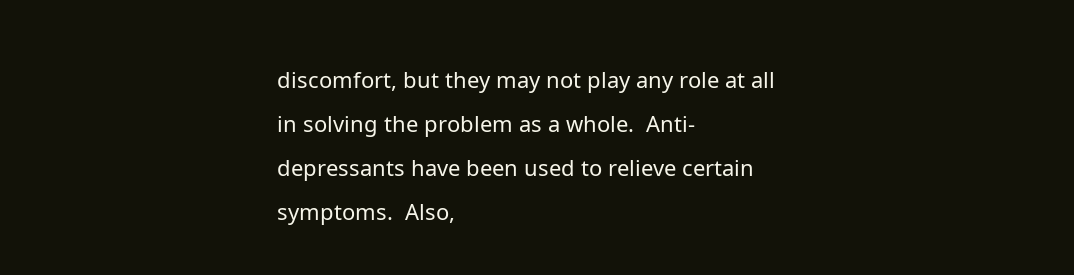discomfort, but they may not play any role at all in solving the problem as a whole.  Anti-depressants have been used to relieve certain symptoms.  Also,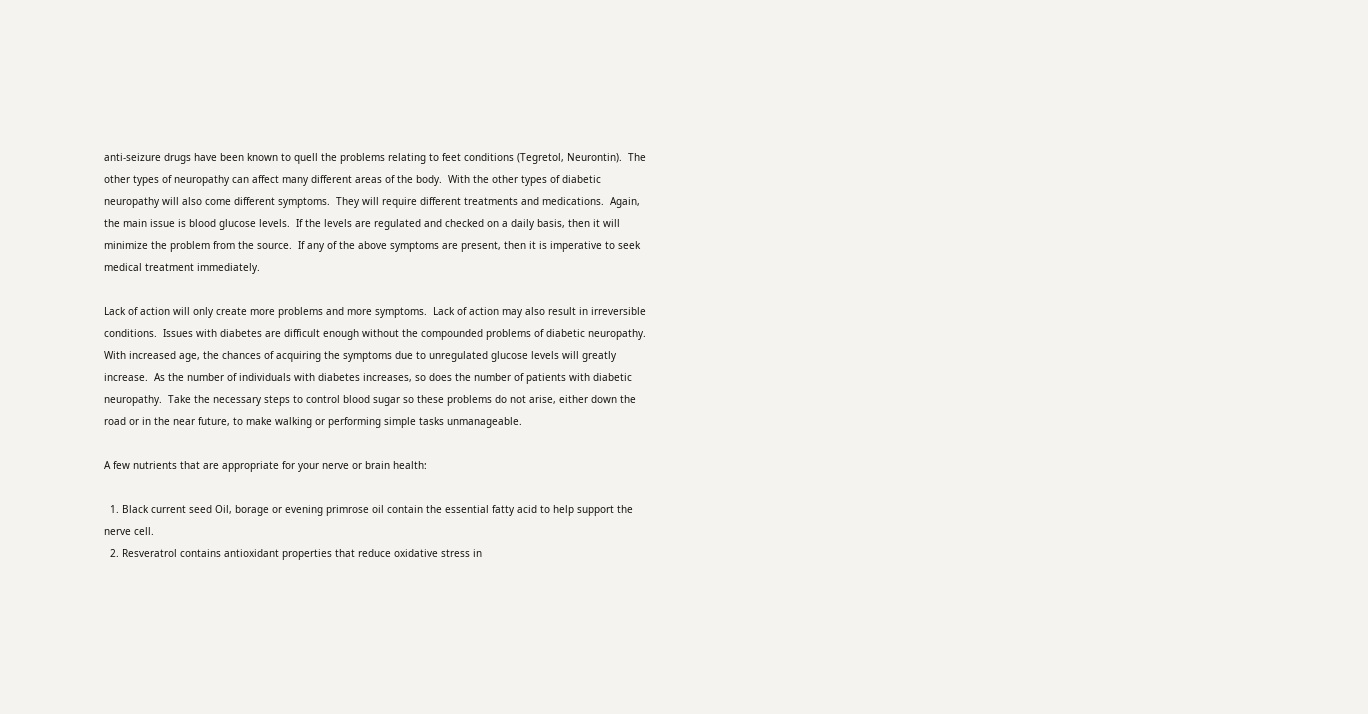anti-seizure drugs have been known to quell the problems relating to feet conditions (Tegretol, Neurontin).  The other types of neuropathy can affect many different areas of the body.  With the other types of diabetic neuropathy will also come different symptoms.  They will require different treatments and medications.  Again, the main issue is blood glucose levels.  If the levels are regulated and checked on a daily basis, then it will minimize the problem from the source.  If any of the above symptoms are present, then it is imperative to seek medical treatment immediately.

Lack of action will only create more problems and more symptoms.  Lack of action may also result in irreversible conditions.  Issues with diabetes are difficult enough without the compounded problems of diabetic neuropathy.  With increased age, the chances of acquiring the symptoms due to unregulated glucose levels will greatly increase.  As the number of individuals with diabetes increases, so does the number of patients with diabetic neuropathy.  Take the necessary steps to control blood sugar so these problems do not arise, either down the road or in the near future, to make walking or performing simple tasks unmanageable.

A few nutrients that are appropriate for your nerve or brain health:

  1. Black current seed Oil, borage or evening primrose oil contain the essential fatty acid to help support the nerve cell.
  2. Resveratrol contains antioxidant properties that reduce oxidative stress in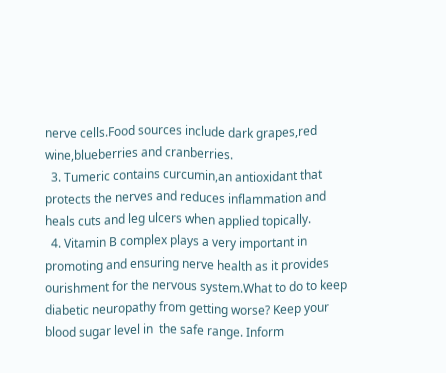nerve cells.Food sources include dark grapes,red wine,blueberries and cranberries.
  3. Tumeric contains curcumin,an antioxidant that protects the nerves and reduces inflammation and heals cuts and leg ulcers when applied topically.
  4. Vitamin B complex plays a very important in promoting and ensuring nerve health as it provides  ourishment for the nervous system.What to do to keep diabetic neuropathy from getting worse? Keep your blood sugar level in  the safe range. Inform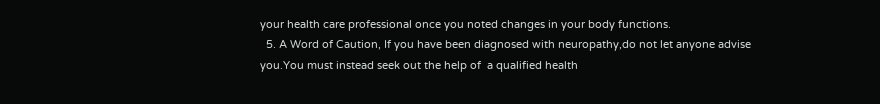your health care professional once you noted changes in your body functions.
  5. A Word of Caution, If you have been diagnosed with neuropathy,do not let anyone advise you.You must instead seek out the help of  a qualified health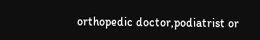orthopedic doctor,podiatrist or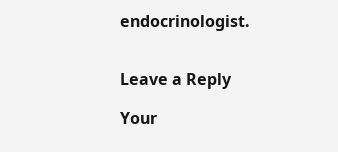endocrinologist.


Leave a Reply

Your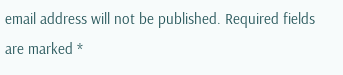email address will not be published. Required fields are marked *